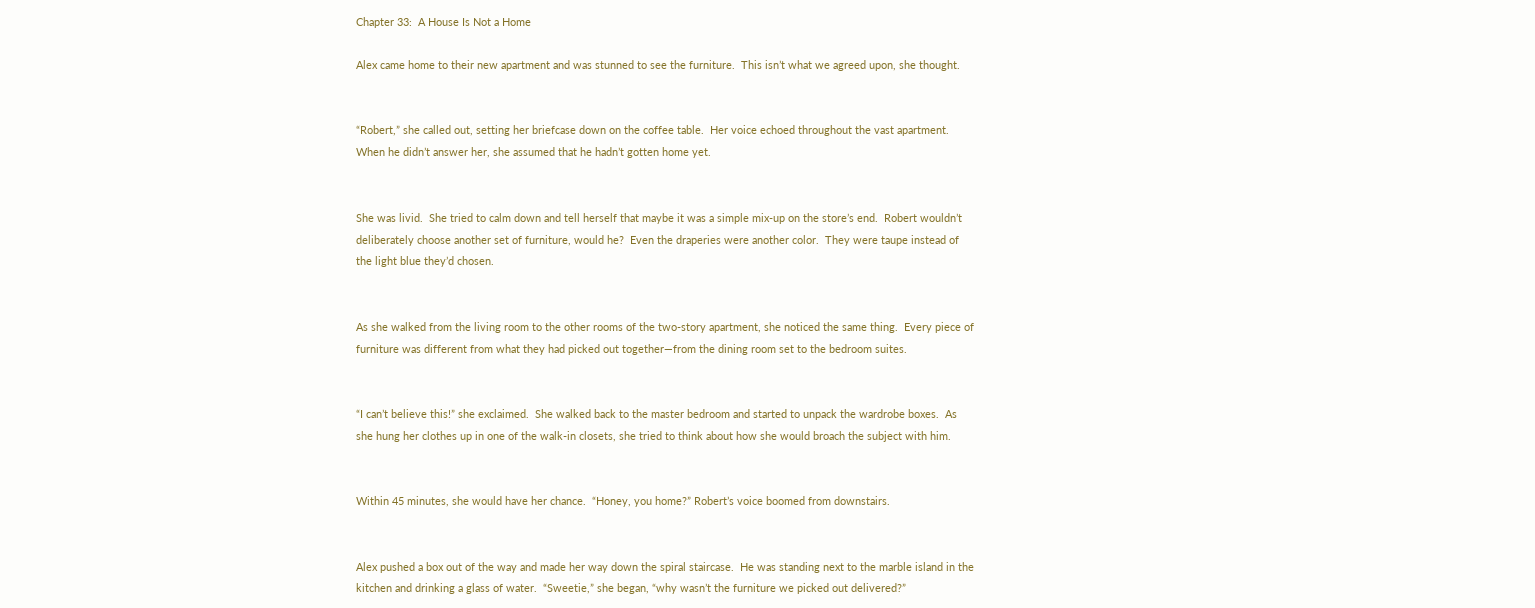Chapter 33:  A House Is Not a Home

Alex came home to their new apartment and was stunned to see the furniture.  This isn’t what we agreed upon, she thought.


“Robert,” she called out, setting her briefcase down on the coffee table.  Her voice echoed throughout the vast apartment.  When he didn’t answer her, she assumed that he hadn’t gotten home yet.


She was livid.  She tried to calm down and tell herself that maybe it was a simple mix-up on the store’s end.  Robert wouldn’t deliberately choose another set of furniture, would he?  Even the draperies were another color.  They were taupe instead of the light blue they’d chosen.


As she walked from the living room to the other rooms of the two-story apartment, she noticed the same thing.  Every piece of furniture was different from what they had picked out together—from the dining room set to the bedroom suites.


“I can’t believe this!” she exclaimed.  She walked back to the master bedroom and started to unpack the wardrobe boxes.  As she hung her clothes up in one of the walk-in closets, she tried to think about how she would broach the subject with him.


Within 45 minutes, she would have her chance.  “Honey, you home?” Robert’s voice boomed from downstairs.


Alex pushed a box out of the way and made her way down the spiral staircase.  He was standing next to the marble island in the kitchen and drinking a glass of water.  “Sweetie,” she began, “why wasn’t the furniture we picked out delivered?”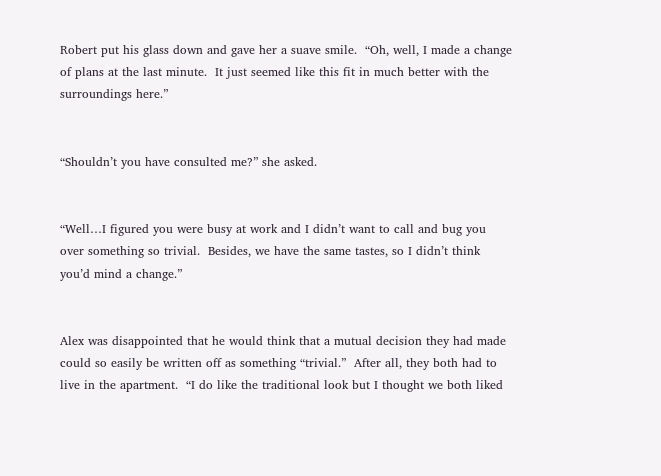Robert put his glass down and gave her a suave smile.  “Oh, well, I made a change of plans at the last minute.  It just seemed like this fit in much better with the surroundings here.”


“Shouldn’t you have consulted me?” she asked.


“Well…I figured you were busy at work and I didn’t want to call and bug you over something so trivial.  Besides, we have the same tastes, so I didn’t think you’d mind a change.”


Alex was disappointed that he would think that a mutual decision they had made could so easily be written off as something “trivial.”  After all, they both had to live in the apartment.  “I do like the traditional look but I thought we both liked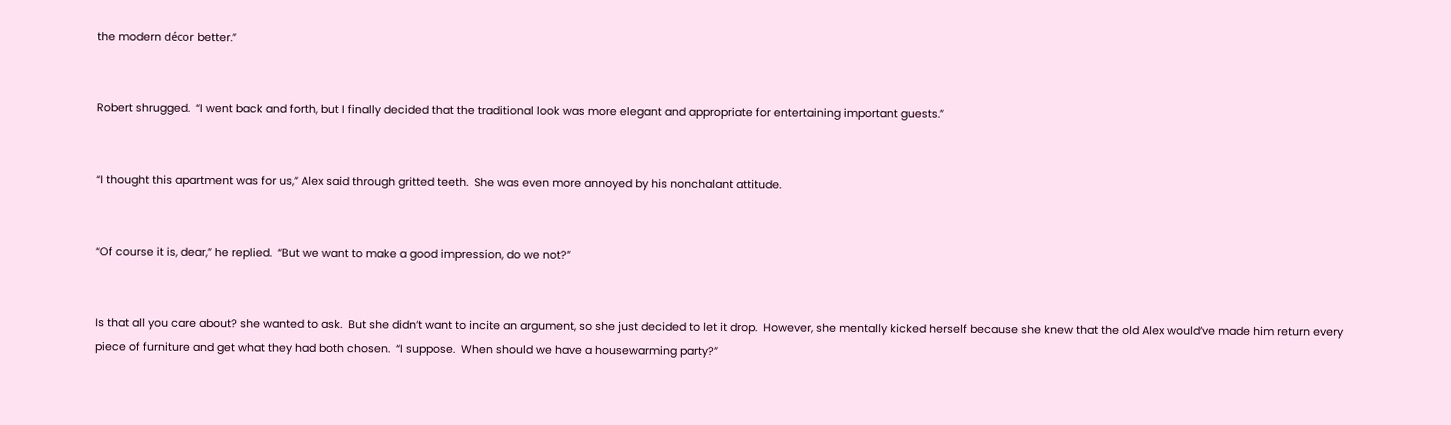the modern décor better.”


Robert shrugged.  “I went back and forth, but I finally decided that the traditional look was more elegant and appropriate for entertaining important guests.”


“I thought this apartment was for us,” Alex said through gritted teeth.  She was even more annoyed by his nonchalant attitude.


“Of course it is, dear,” he replied.  “But we want to make a good impression, do we not?”


Is that all you care about? she wanted to ask.  But she didn’t want to incite an argument, so she just decided to let it drop.  However, she mentally kicked herself because she knew that the old Alex would’ve made him return every piece of furniture and get what they had both chosen.  “I suppose.  When should we have a housewarming party?”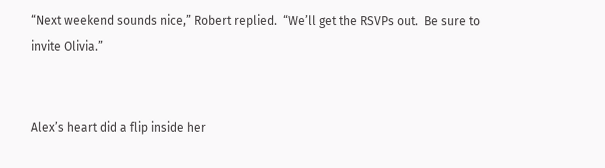“Next weekend sounds nice,” Robert replied.  “We’ll get the RSVPs out.  Be sure to invite Olivia.”


Alex’s heart did a flip inside her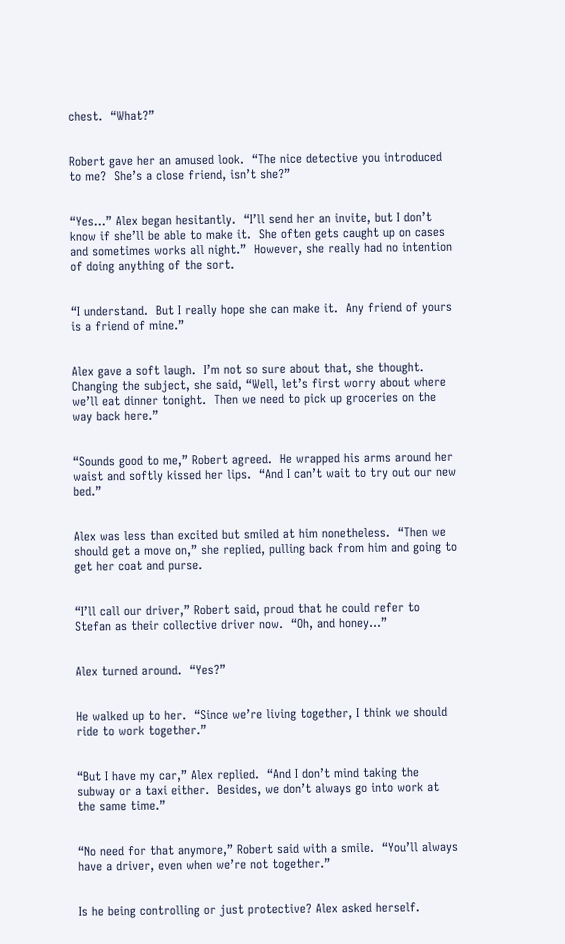chest.  “What?”


Robert gave her an amused look.  “The nice detective you introduced to me?  She’s a close friend, isn’t she?”


“Yes…” Alex began hesitantly.  “I’ll send her an invite, but I don’t know if she’ll be able to make it.  She often gets caught up on cases and sometimes works all night.”  However, she really had no intention of doing anything of the sort.


“I understand.  But I really hope she can make it.  Any friend of yours is a friend of mine.”


Alex gave a soft laugh.  I’m not so sure about that, she thought.  Changing the subject, she said, “Well, let’s first worry about where we’ll eat dinner tonight.  Then we need to pick up groceries on the way back here.”


“Sounds good to me,” Robert agreed.  He wrapped his arms around her waist and softly kissed her lips.  “And I can’t wait to try out our new bed.”


Alex was less than excited but smiled at him nonetheless.  “Then we should get a move on,” she replied, pulling back from him and going to get her coat and purse.


“I’ll call our driver,” Robert said, proud that he could refer to Stefan as their collective driver now.  “Oh, and honey…”


Alex turned around.  “Yes?”


He walked up to her.  “Since we’re living together, I think we should ride to work together.”


“But I have my car,” Alex replied.  “And I don’t mind taking the subway or a taxi either.  Besides, we don’t always go into work at the same time.”


“No need for that anymore,” Robert said with a smile.  “You’ll always have a driver, even when we’re not together.”


Is he being controlling or just protective? Alex asked herself.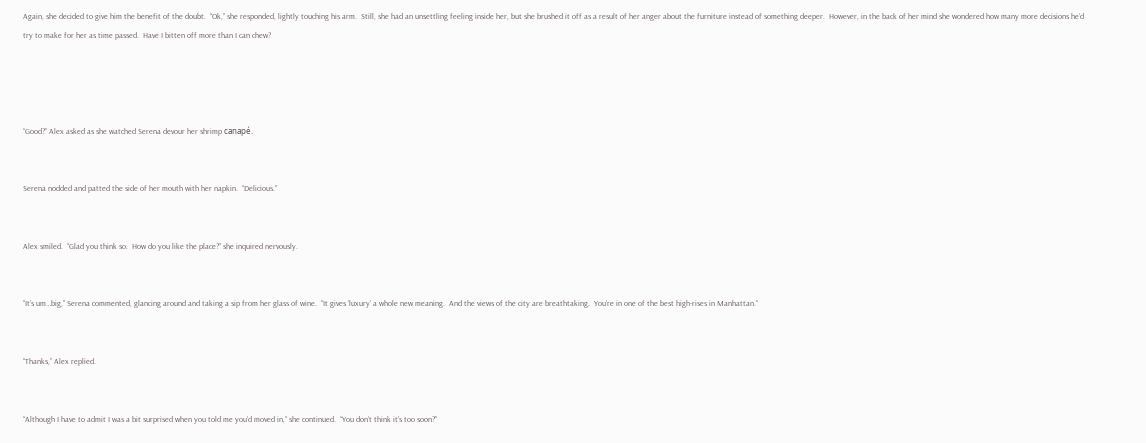Again, she decided to give him the benefit of the doubt.  “Ok,” she responded, lightly touching his arm.  Still, she had an unsettling feeling inside her, but she brushed it off as a result of her anger about the furniture instead of something deeper.  However, in the back of her mind she wondered how many more decisions he’d try to make for her as time passed.  Have I bitten off more than I can chew?




“Good?” Alex asked as she watched Serena devour her shrimp canapé.


Serena nodded and patted the side of her mouth with her napkin.  “Delicious.”


Alex smiled.  “Glad you think so.  How do you like the place?” she inquired nervously.


“It’s um…big,” Serena commented, glancing around and taking a sip from her glass of wine.  “It gives ‘luxury’ a whole new meaning.  And the views of the city are breathtaking.  You’re in one of the best high-rises in Manhattan.”


“Thanks,” Alex replied.


“Although I have to admit I was a bit surprised when you told me you’d moved in,” she continued.  “You don’t think it’s too soon?”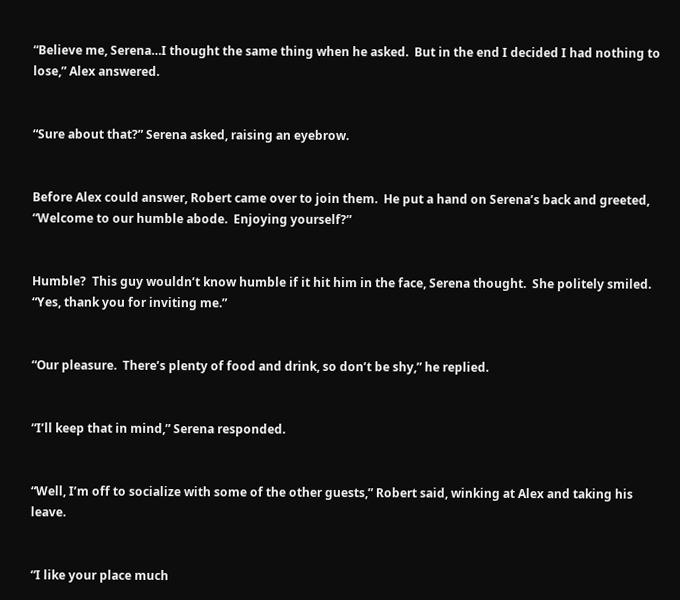“Believe me, Serena…I thought the same thing when he asked.  But in the end I decided I had nothing to lose,” Alex answered.


“Sure about that?” Serena asked, raising an eyebrow.


Before Alex could answer, Robert came over to join them.  He put a hand on Serena’s back and greeted, “Welcome to our humble abode.  Enjoying yourself?”


Humble?  This guy wouldn’t know humble if it hit him in the face, Serena thought.  She politely smiled.  “Yes, thank you for inviting me.”


“Our pleasure.  There’s plenty of food and drink, so don’t be shy,” he replied.


“I’ll keep that in mind,” Serena responded.


“Well, I’m off to socialize with some of the other guests,” Robert said, winking at Alex and taking his leave.


“I like your place much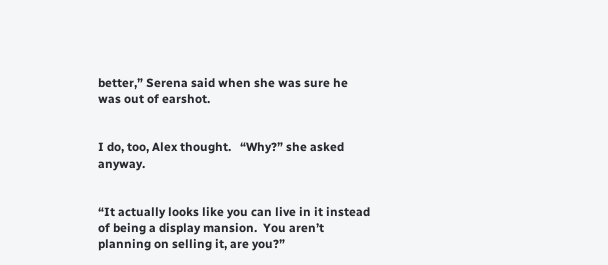better,” Serena said when she was sure he was out of earshot.


I do, too, Alex thought.   “Why?” she asked anyway.


“It actually looks like you can live in it instead of being a display mansion.  You aren’t planning on selling it, are you?”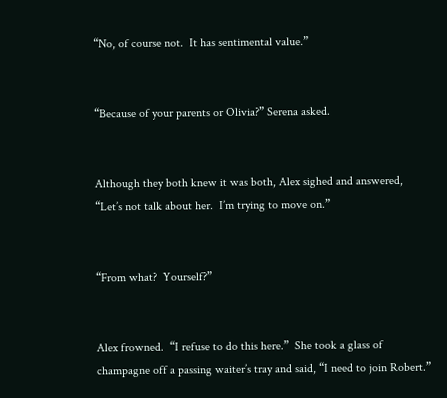“No, of course not.  It has sentimental value.”


“Because of your parents or Olivia?” Serena asked.


Although they both knew it was both, Alex sighed and answered, “Let’s not talk about her.  I’m trying to move on.”


“From what?  Yourself?”


Alex frowned.  “I refuse to do this here.”  She took a glass of champagne off a passing waiter’s tray and said, “I need to join Robert.”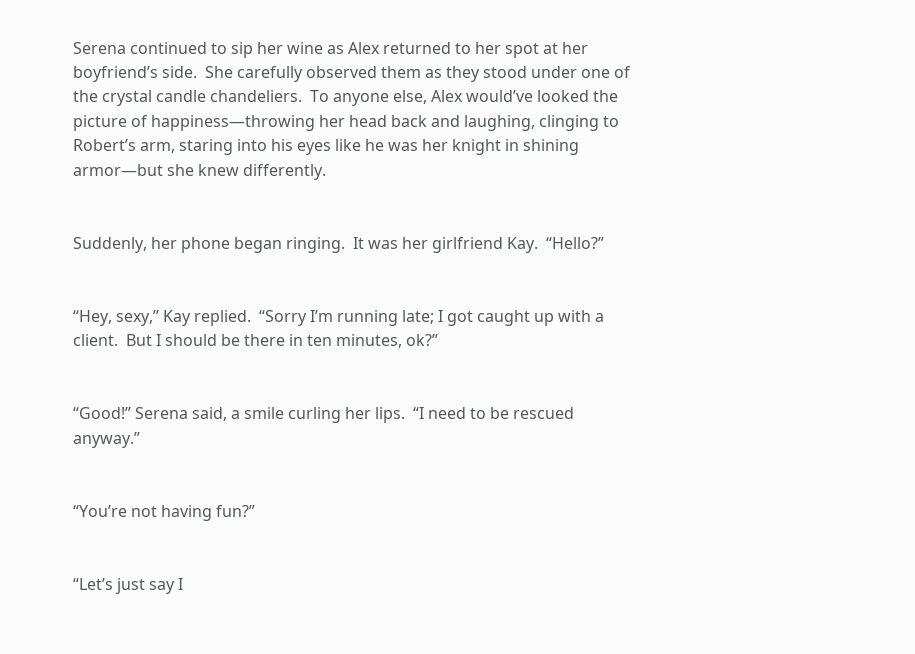Serena continued to sip her wine as Alex returned to her spot at her boyfriend’s side.  She carefully observed them as they stood under one of the crystal candle chandeliers.  To anyone else, Alex would’ve looked the picture of happiness—throwing her head back and laughing, clinging to Robert’s arm, staring into his eyes like he was her knight in shining armor—but she knew differently.


Suddenly, her phone began ringing.  It was her girlfriend Kay.  “Hello?”


“Hey, sexy,” Kay replied.  “Sorry I’m running late; I got caught up with a client.  But I should be there in ten minutes, ok?”


“Good!” Serena said, a smile curling her lips.  “I need to be rescued anyway.”


“You’re not having fun?”


“Let’s just say I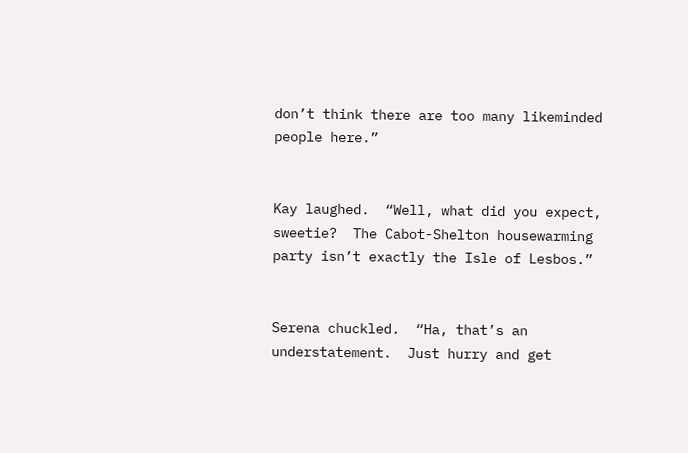don’t think there are too many likeminded people here.”


Kay laughed.  “Well, what did you expect, sweetie?  The Cabot-Shelton housewarming party isn’t exactly the Isle of Lesbos.”


Serena chuckled.  “Ha, that’s an understatement.  Just hurry and get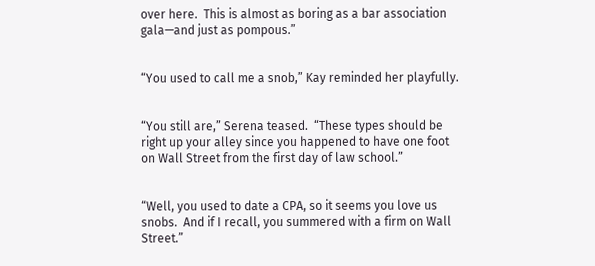over here.  This is almost as boring as a bar association gala—and just as pompous.”


“You used to call me a snob,” Kay reminded her playfully.


“You still are,” Serena teased.  “These types should be right up your alley since you happened to have one foot on Wall Street from the first day of law school.”


“Well, you used to date a CPA, so it seems you love us snobs.  And if I recall, you summered with a firm on Wall Street.”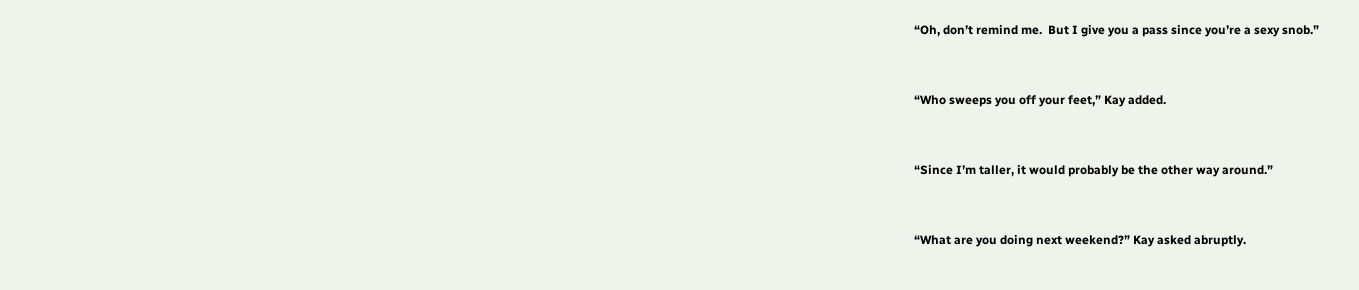“Oh, don’t remind me.  But I give you a pass since you’re a sexy snob.”


“Who sweeps you off your feet,” Kay added.


“Since I’m taller, it would probably be the other way around.”


“What are you doing next weekend?” Kay asked abruptly.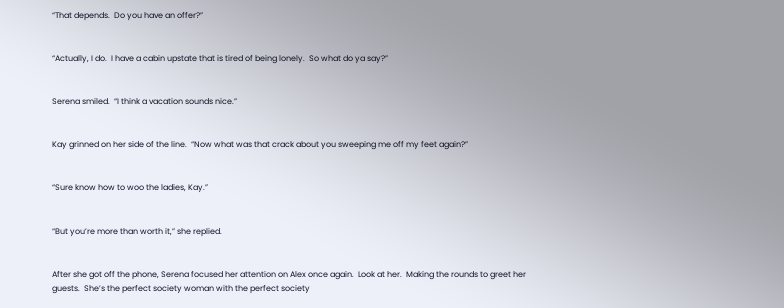“That depends.  Do you have an offer?”


“Actually, I do.  I have a cabin upstate that is tired of being lonely.  So what do ya say?”


Serena smiled.  “I think a vacation sounds nice.”


Kay grinned on her side of the line.  “Now what was that crack about you sweeping me off my feet again?”


“Sure know how to woo the ladies, Kay.”


“But you’re more than worth it,” she replied.


After she got off the phone, Serena focused her attention on Alex once again.  Look at her.  Making the rounds to greet her guests.  She’s the perfect society woman with the perfect society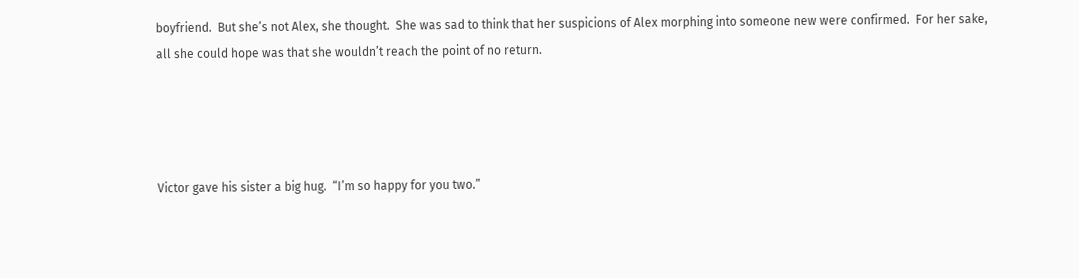boyfriend.  But she’s not Alex, she thought.  She was sad to think that her suspicions of Alex morphing into someone new were confirmed.  For her sake, all she could hope was that she wouldn’t reach the point of no return.




Victor gave his sister a big hug.  “I’m so happy for you two.”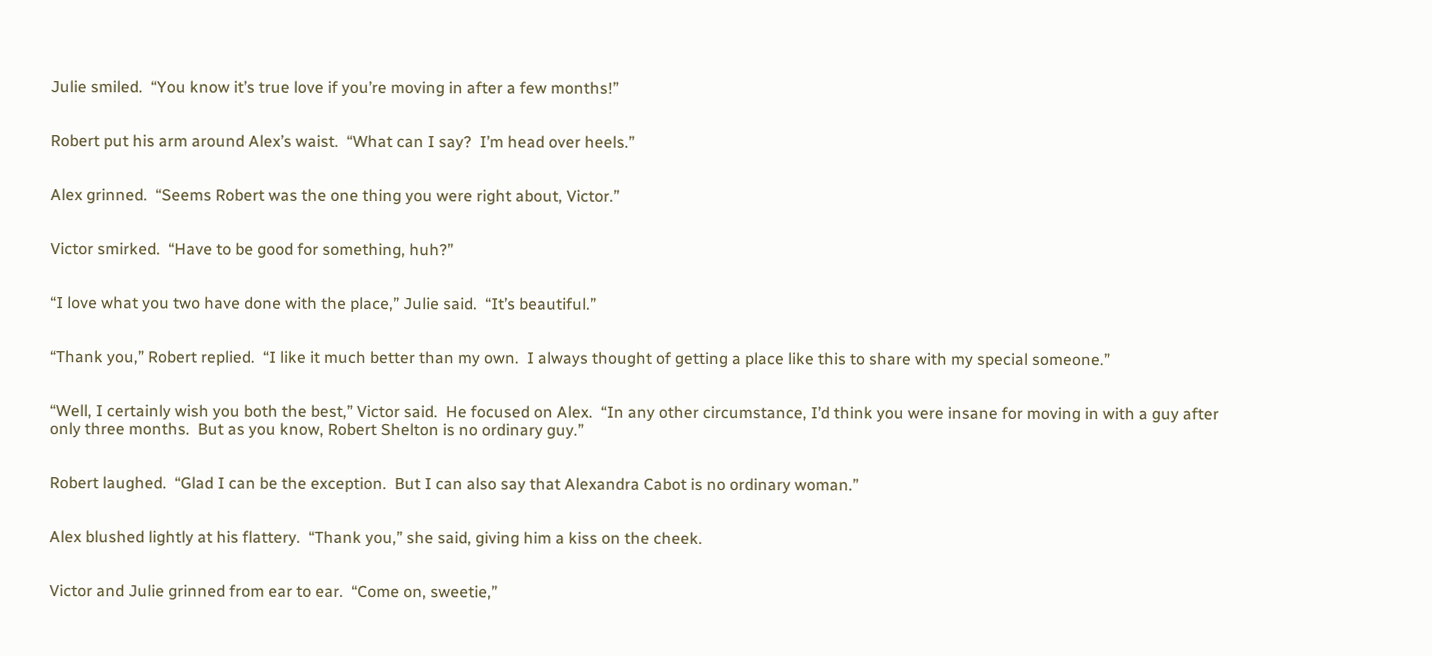Julie smiled.  “You know it’s true love if you’re moving in after a few months!”


Robert put his arm around Alex’s waist.  “What can I say?  I’m head over heels.”


Alex grinned.  “Seems Robert was the one thing you were right about, Victor.”


Victor smirked.  “Have to be good for something, huh?”


“I love what you two have done with the place,” Julie said.  “It’s beautiful.”


“Thank you,” Robert replied.  “I like it much better than my own.  I always thought of getting a place like this to share with my special someone.”


“Well, I certainly wish you both the best,” Victor said.  He focused on Alex.  “In any other circumstance, I’d think you were insane for moving in with a guy after only three months.  But as you know, Robert Shelton is no ordinary guy.”


Robert laughed.  “Glad I can be the exception.  But I can also say that Alexandra Cabot is no ordinary woman.”


Alex blushed lightly at his flattery.  “Thank you,” she said, giving him a kiss on the cheek.


Victor and Julie grinned from ear to ear.  “Come on, sweetie,”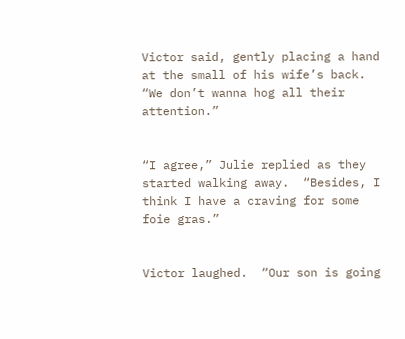Victor said, gently placing a hand at the small of his wife’s back.  “We don’t wanna hog all their attention.”


“I agree,” Julie replied as they started walking away.  “Besides, I think I have a craving for some foie gras.”


Victor laughed.  “Our son is going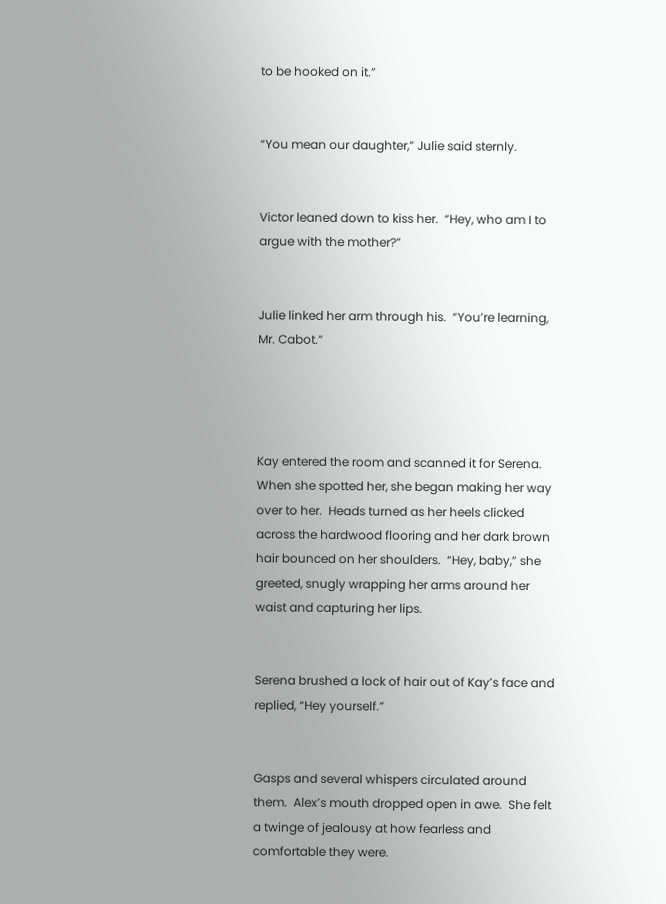to be hooked on it.”


“You mean our daughter,” Julie said sternly.


Victor leaned down to kiss her.  “Hey, who am I to argue with the mother?”


Julie linked her arm through his.  “You’re learning, Mr. Cabot.”




Kay entered the room and scanned it for Serena.  When she spotted her, she began making her way over to her.  Heads turned as her heels clicked across the hardwood flooring and her dark brown hair bounced on her shoulders.  “Hey, baby,” she greeted, snugly wrapping her arms around her waist and capturing her lips.


Serena brushed a lock of hair out of Kay’s face and replied, “Hey yourself.”


Gasps and several whispers circulated around them.  Alex’s mouth dropped open in awe.  She felt a twinge of jealousy at how fearless and comfortable they were.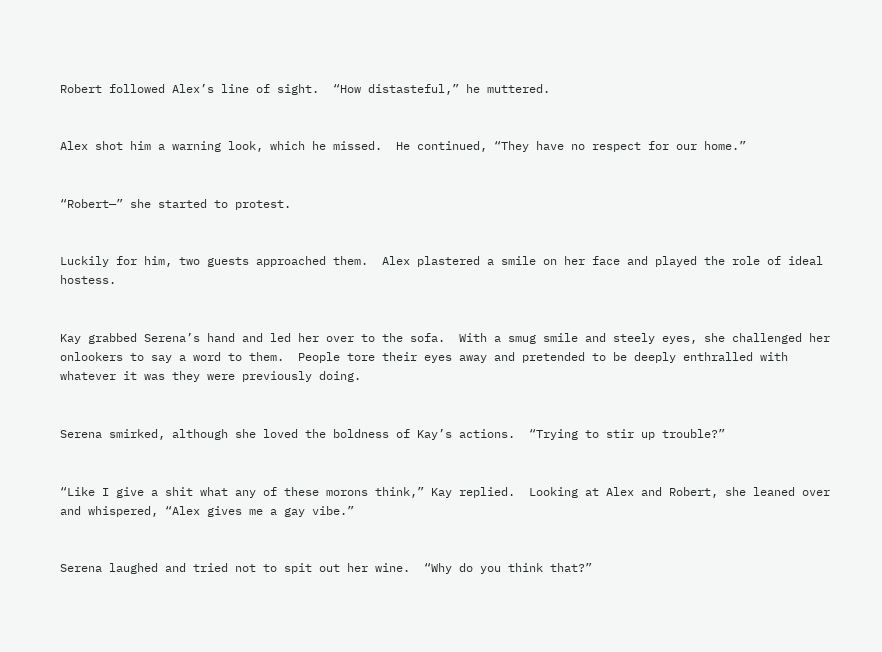Robert followed Alex’s line of sight.  “How distasteful,” he muttered.


Alex shot him a warning look, which he missed.  He continued, “They have no respect for our home.”


“Robert—” she started to protest.


Luckily for him, two guests approached them.  Alex plastered a smile on her face and played the role of ideal hostess.


Kay grabbed Serena’s hand and led her over to the sofa.  With a smug smile and steely eyes, she challenged her onlookers to say a word to them.  People tore their eyes away and pretended to be deeply enthralled with whatever it was they were previously doing.


Serena smirked, although she loved the boldness of Kay’s actions.  “Trying to stir up trouble?”


“Like I give a shit what any of these morons think,” Kay replied.  Looking at Alex and Robert, she leaned over and whispered, “Alex gives me a gay vibe.”


Serena laughed and tried not to spit out her wine.  “Why do you think that?”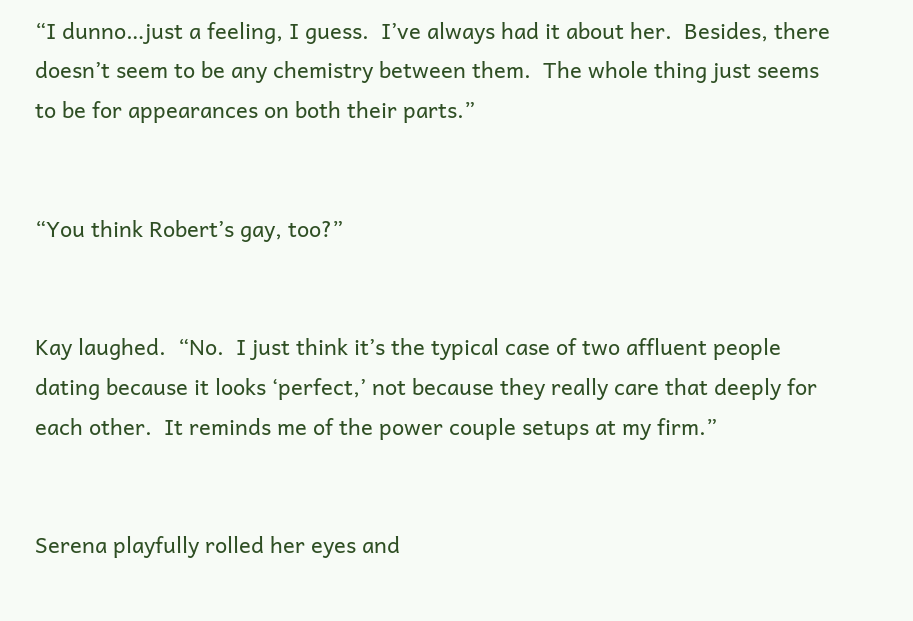“I dunno…just a feeling, I guess.  I’ve always had it about her.  Besides, there doesn’t seem to be any chemistry between them.  The whole thing just seems to be for appearances on both their parts.”


“You think Robert’s gay, too?”


Kay laughed.  “No.  I just think it’s the typical case of two affluent people dating because it looks ‘perfect,’ not because they really care that deeply for each other.  It reminds me of the power couple setups at my firm.”


Serena playfully rolled her eyes and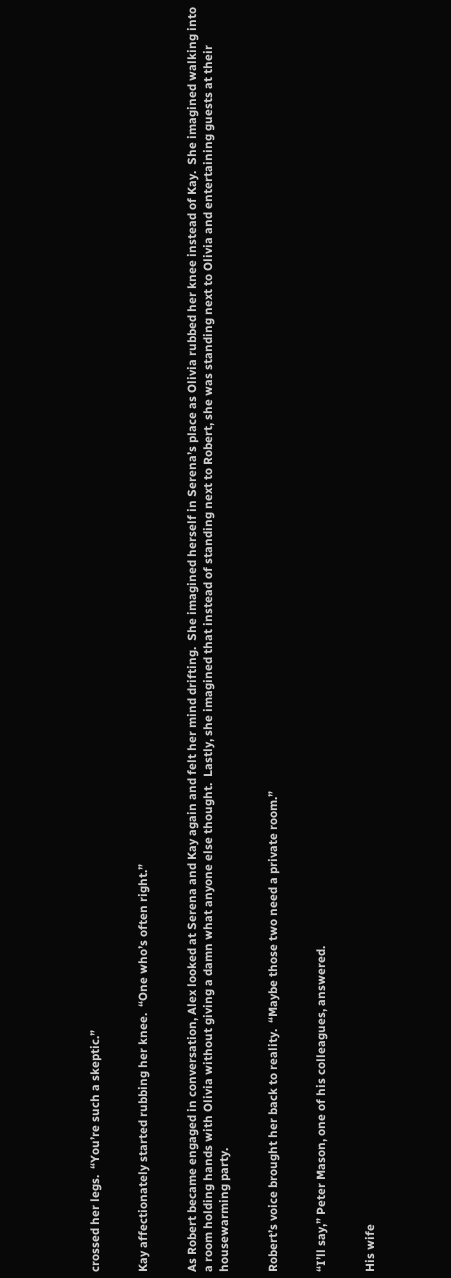crossed her legs.  “You’re such a skeptic.”


Kay affectionately started rubbing her knee.  “One who’s often right.”


As Robert became engaged in conversation, Alex looked at Serena and Kay again and felt her mind drifting.  She imagined herself in Serena’s place as Olivia rubbed her knee instead of Kay.  She imagined walking into a room holding hands with Olivia without giving a damn what anyone else thought.  Lastly, she imagined that instead of standing next to Robert, she was standing next to Olivia and entertaining guests at their housewarming party.


Robert’s voice brought her back to reality.  “Maybe those two need a private room.”


“I’ll say,” Peter Mason, one of his colleagues, answered.


His wife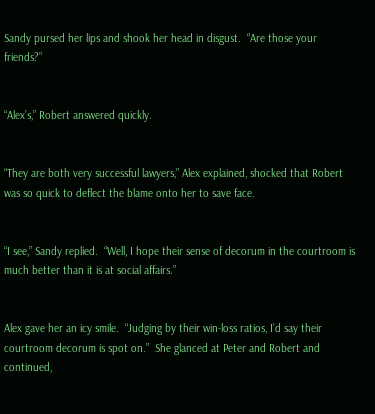Sandy pursed her lips and shook her head in disgust.  “Are those your friends?”


“Alex’s,” Robert answered quickly.


“They are both very successful lawyers,” Alex explained, shocked that Robert was so quick to deflect the blame onto her to save face.


“I see,” Sandy replied.  “Well, I hope their sense of decorum in the courtroom is much better than it is at social affairs.”


Alex gave her an icy smile.  “Judging by their win-loss ratios, I’d say their courtroom decorum is spot on.”  She glanced at Peter and Robert and continued,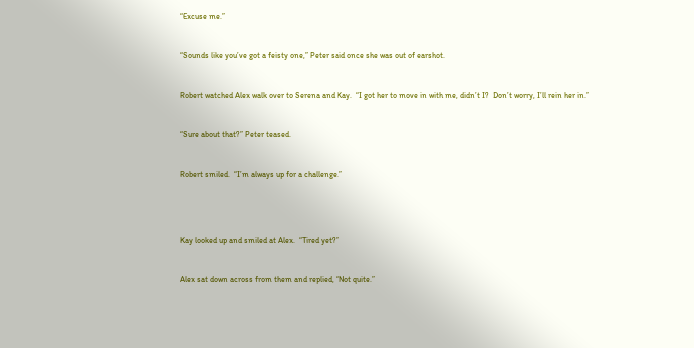“Excuse me.”


“Sounds like you’ve got a feisty one,” Peter said once she was out of earshot.


Robert watched Alex walk over to Serena and Kay.  “I got her to move in with me, didn’t I?  Don’t worry, I’ll rein her in.”


“Sure about that?” Peter teased.


Robert smiled.  “I’m always up for a challenge.”




Kay looked up and smiled at Alex.  “Tired yet?”


Alex sat down across from them and replied, “Not quite.”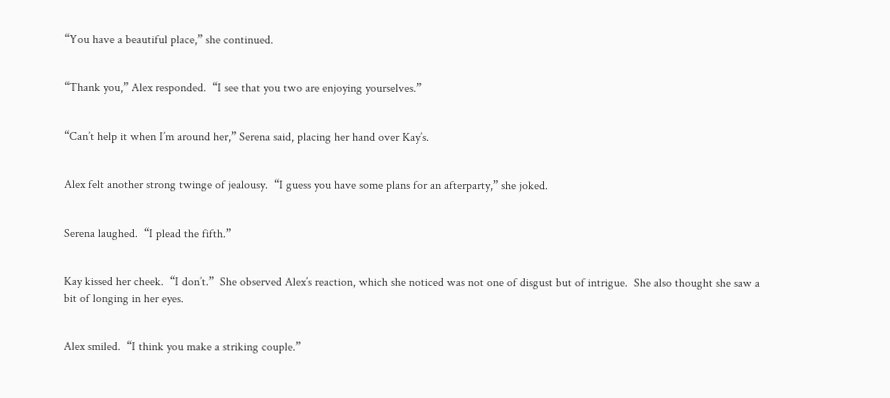“You have a beautiful place,” she continued.


“Thank you,” Alex responded.  “I see that you two are enjoying yourselves.”


“Can’t help it when I’m around her,” Serena said, placing her hand over Kay’s.


Alex felt another strong twinge of jealousy.  “I guess you have some plans for an afterparty,” she joked.


Serena laughed.  “I plead the fifth.”


Kay kissed her cheek.  “I don’t.”  She observed Alex’s reaction, which she noticed was not one of disgust but of intrigue.  She also thought she saw a bit of longing in her eyes.


Alex smiled.  “I think you make a striking couple.”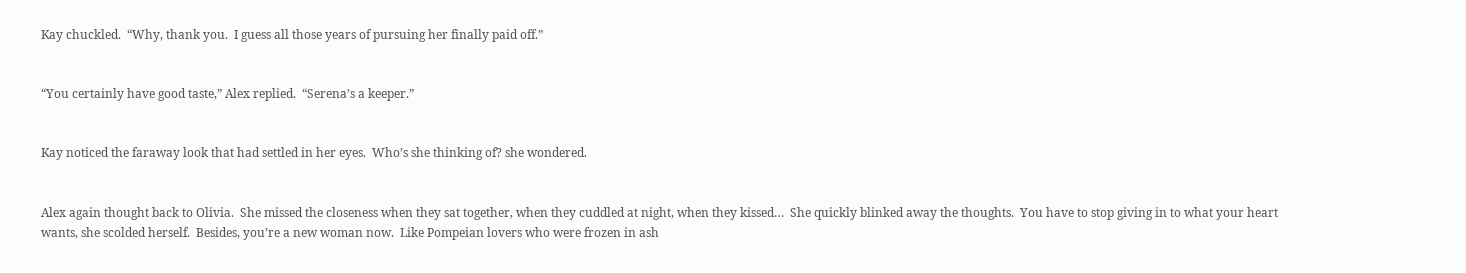Kay chuckled.  “Why, thank you.  I guess all those years of pursuing her finally paid off.”


“You certainly have good taste,” Alex replied.  “Serena’s a keeper.”


Kay noticed the faraway look that had settled in her eyes.  Who’s she thinking of? she wondered.


Alex again thought back to Olivia.  She missed the closeness when they sat together, when they cuddled at night, when they kissed…  She quickly blinked away the thoughts.  You have to stop giving in to what your heart wants, she scolded herself.  Besides, you’re a new woman now.  Like Pompeian lovers who were frozen in ash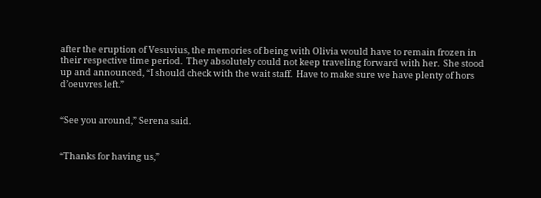after the eruption of Vesuvius, the memories of being with Olivia would have to remain frozen in their respective time period.  They absolutely could not keep traveling forward with her.  She stood up and announced, “I should check with the wait staff.  Have to make sure we have plenty of hors d’oeuvres left.”


“See you around,” Serena said.


“Thanks for having us,”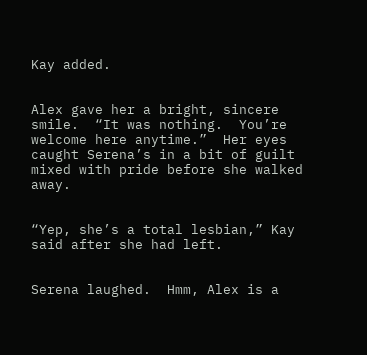Kay added.


Alex gave her a bright, sincere smile.  “It was nothing.  You’re welcome here anytime.”  Her eyes caught Serena’s in a bit of guilt mixed with pride before she walked away.


“Yep, she’s a total lesbian,” Kay said after she had left.


Serena laughed.  Hmm, Alex is a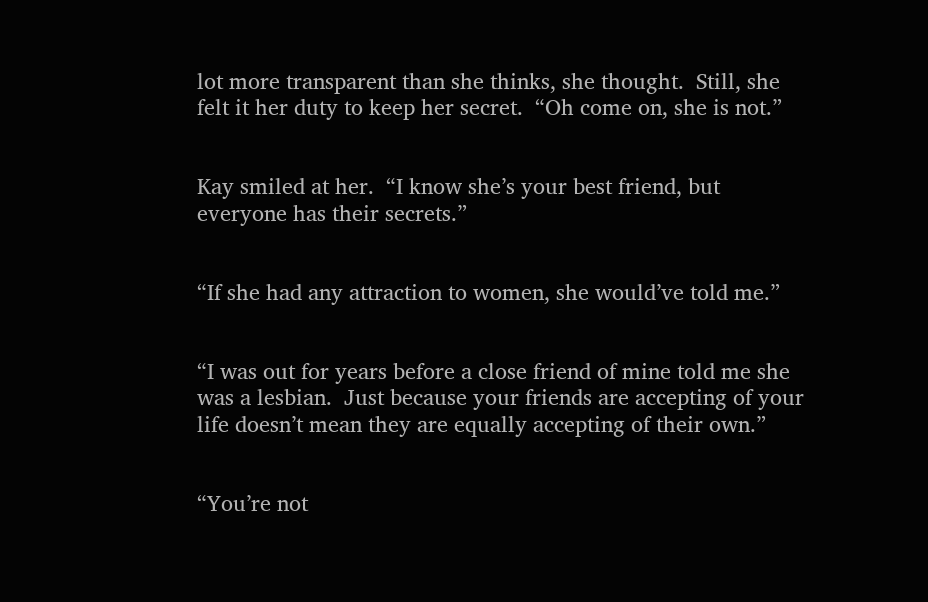lot more transparent than she thinks, she thought.  Still, she felt it her duty to keep her secret.  “Oh come on, she is not.”


Kay smiled at her.  “I know she’s your best friend, but everyone has their secrets.”


“If she had any attraction to women, she would’ve told me.”


“I was out for years before a close friend of mine told me she was a lesbian.  Just because your friends are accepting of your life doesn’t mean they are equally accepting of their own.”


“You’re not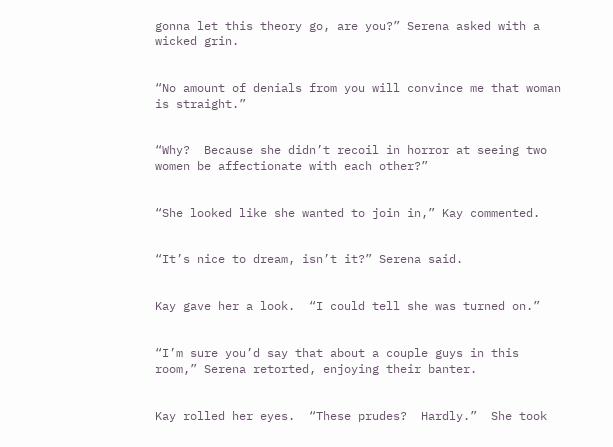gonna let this theory go, are you?” Serena asked with a wicked grin.


“No amount of denials from you will convince me that woman is straight.”


“Why?  Because she didn’t recoil in horror at seeing two women be affectionate with each other?”


“She looked like she wanted to join in,” Kay commented.


“It’s nice to dream, isn’t it?” Serena said.


Kay gave her a look.  “I could tell she was turned on.”


“I’m sure you’d say that about a couple guys in this room,” Serena retorted, enjoying their banter.


Kay rolled her eyes.  “These prudes?  Hardly.”  She took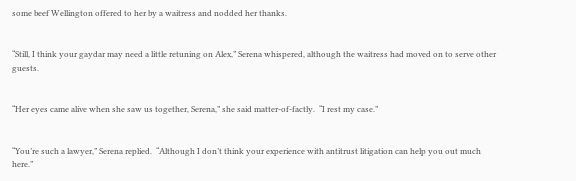some beef Wellington offered to her by a waitress and nodded her thanks.


“Still, I think your gaydar may need a little retuning on Alex,” Serena whispered, although the waitress had moved on to serve other guests.


“Her eyes came alive when she saw us together, Serena,” she said matter-of-factly.  “I rest my case.”


“You’re such a lawyer,” Serena replied.  “Although I don’t think your experience with antitrust litigation can help you out much here.”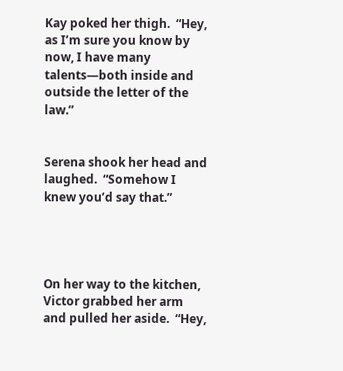Kay poked her thigh.  “Hey, as I’m sure you know by now, I have many talents—both inside and outside the letter of the law.”


Serena shook her head and laughed.  “Somehow I knew you’d say that.”




On her way to the kitchen, Victor grabbed her arm and pulled her aside.  “Hey,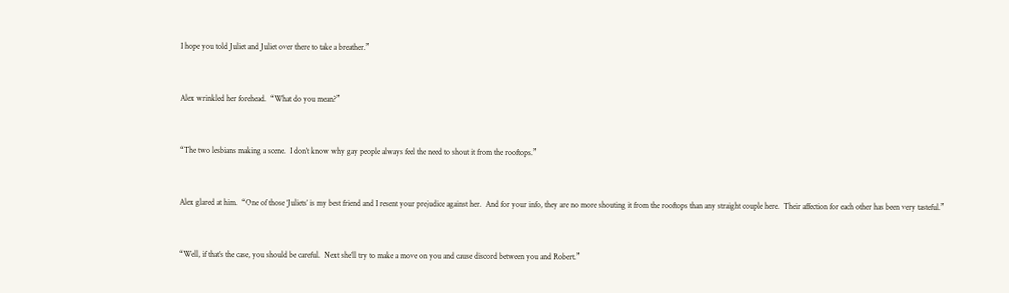I hope you told Juliet and Juliet over there to take a breather.”


Alex wrinkled her forehead.  “What do you mean?”


“The two lesbians making a scene.  I don’t know why gay people always feel the need to shout it from the rooftops.”


Alex glared at him.  “One of those ‘Juliets’ is my best friend and I resent your prejudice against her.  And for your info, they are no more shouting it from the rooftops than any straight couple here.  Their affection for each other has been very tasteful.”


“Well, if that’s the case, you should be careful.  Next she’ll try to make a move on you and cause discord between you and Robert.”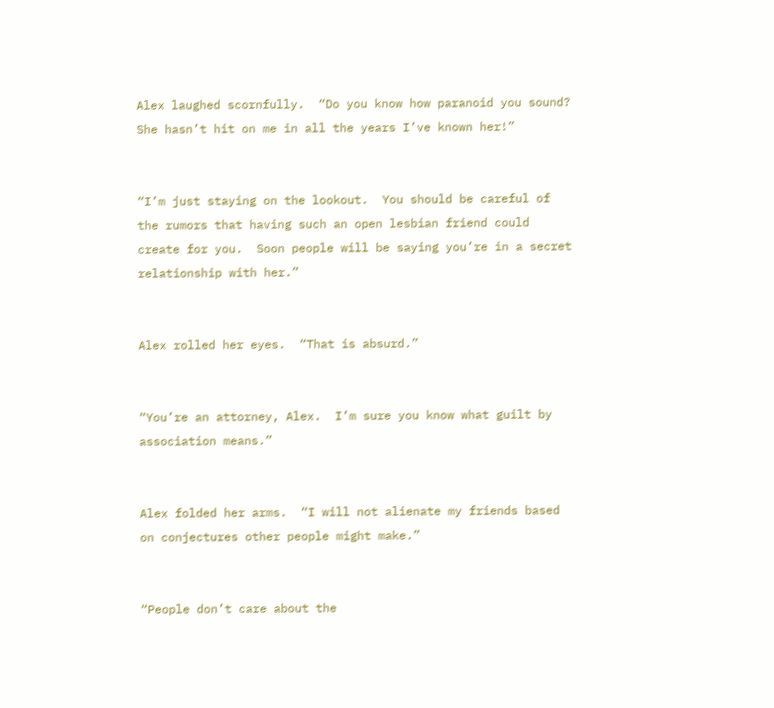Alex laughed scornfully.  “Do you know how paranoid you sound?  She hasn’t hit on me in all the years I’ve known her!”


“I’m just staying on the lookout.  You should be careful of the rumors that having such an open lesbian friend could create for you.  Soon people will be saying you’re in a secret relationship with her.”


Alex rolled her eyes.  “That is absurd.”


“You’re an attorney, Alex.  I’m sure you know what guilt by association means.”


Alex folded her arms.  “I will not alienate my friends based on conjectures other people might make.”


“People don’t care about the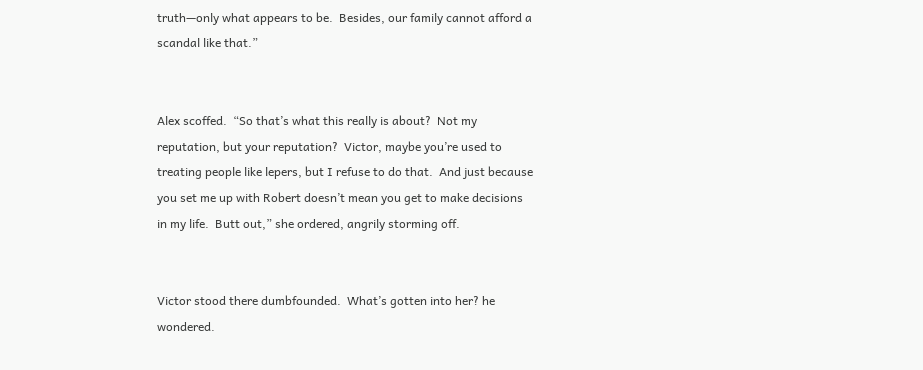truth—only what appears to be.  Besides, our family cannot afford a scandal like that.”


Alex scoffed.  “So that’s what this really is about?  Not my reputation, but your reputation?  Victor, maybe you’re used to treating people like lepers, but I refuse to do that.  And just because you set me up with Robert doesn’t mean you get to make decisions in my life.  Butt out,” she ordered, angrily storming off.


Victor stood there dumbfounded.  What’s gotten into her? he wondered.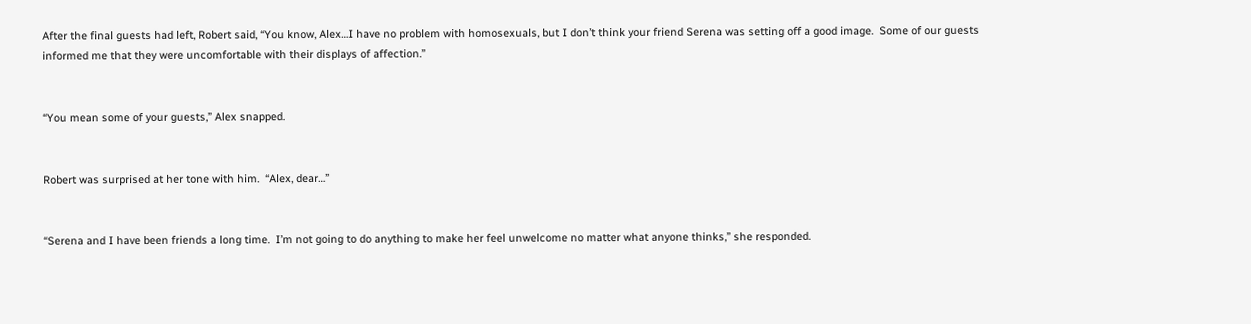After the final guests had left, Robert said, “You know, Alex…I have no problem with homosexuals, but I don’t think your friend Serena was setting off a good image.  Some of our guests informed me that they were uncomfortable with their displays of affection.”


“You mean some of your guests,” Alex snapped.


Robert was surprised at her tone with him.  “Alex, dear…”


“Serena and I have been friends a long time.  I’m not going to do anything to make her feel unwelcome no matter what anyone thinks,” she responded.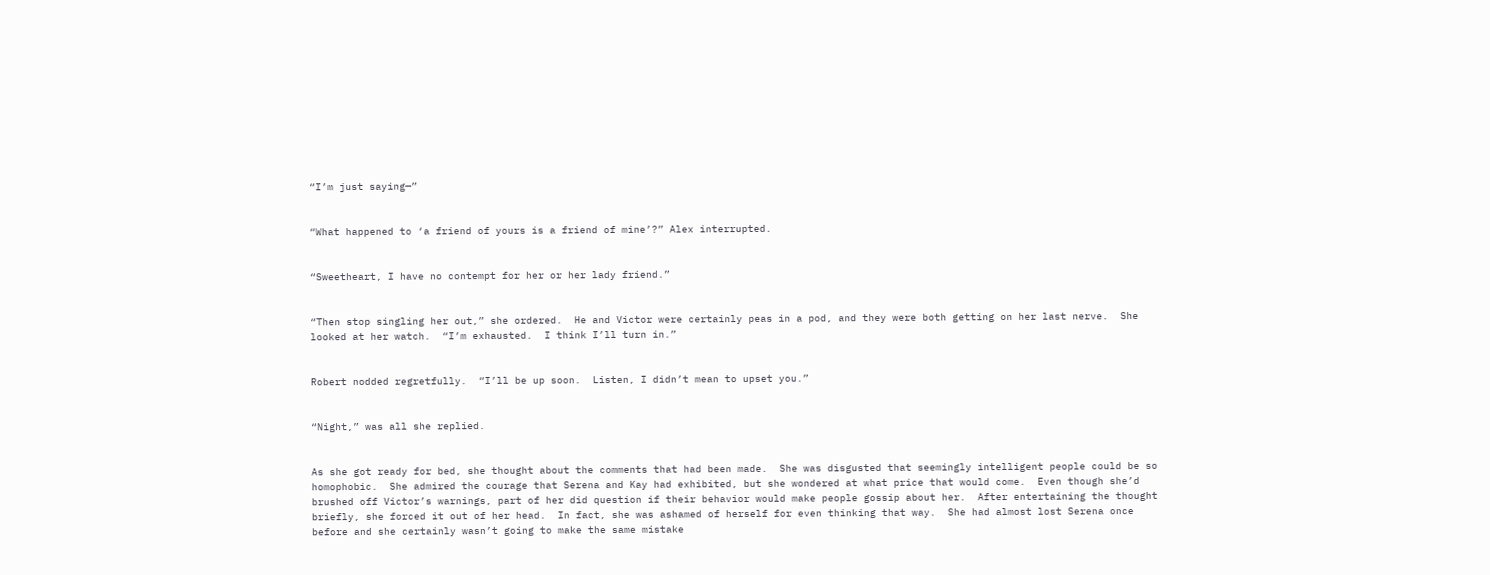“I’m just saying—”


“What happened to ‘a friend of yours is a friend of mine’?” Alex interrupted.


“Sweetheart, I have no contempt for her or her lady friend.”


“Then stop singling her out,” she ordered.  He and Victor were certainly peas in a pod, and they were both getting on her last nerve.  She looked at her watch.  “I’m exhausted.  I think I’ll turn in.”


Robert nodded regretfully.  “I’ll be up soon.  Listen, I didn’t mean to upset you.”


“Night,” was all she replied.


As she got ready for bed, she thought about the comments that had been made.  She was disgusted that seemingly intelligent people could be so homophobic.  She admired the courage that Serena and Kay had exhibited, but she wondered at what price that would come.  Even though she’d brushed off Victor’s warnings, part of her did question if their behavior would make people gossip about her.  After entertaining the thought briefly, she forced it out of her head.  In fact, she was ashamed of herself for even thinking that way.  She had almost lost Serena once before and she certainly wasn’t going to make the same mistake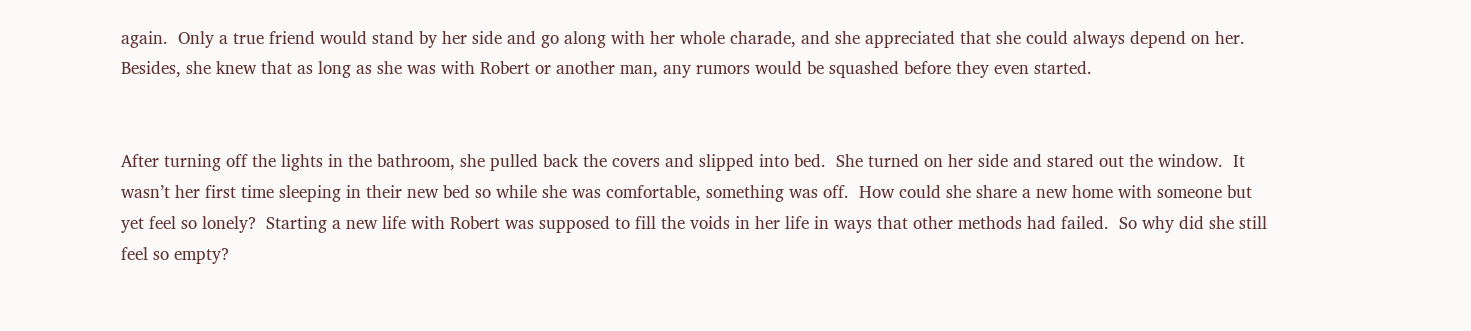again.  Only a true friend would stand by her side and go along with her whole charade, and she appreciated that she could always depend on her.  Besides, she knew that as long as she was with Robert or another man, any rumors would be squashed before they even started.


After turning off the lights in the bathroom, she pulled back the covers and slipped into bed.  She turned on her side and stared out the window.  It wasn’t her first time sleeping in their new bed so while she was comfortable, something was off.  How could she share a new home with someone but yet feel so lonely?  Starting a new life with Robert was supposed to fill the voids in her life in ways that other methods had failed.  So why did she still feel so empty?